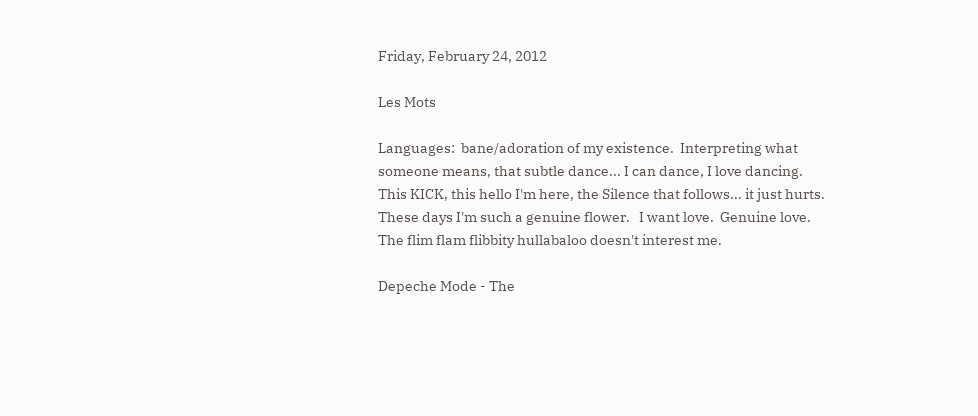Friday, February 24, 2012

Les Mots

Languages:  bane/adoration of my existence.  Interpreting what someone means, that subtle dance... I can dance, I love dancing.  This KICK, this hello I'm here, the Silence that follows... it just hurts.  These days I'm such a genuine flower.   I want love.  Genuine love.  The flim flam flibbity hullabaloo doesn't interest me.

Depeche Mode - The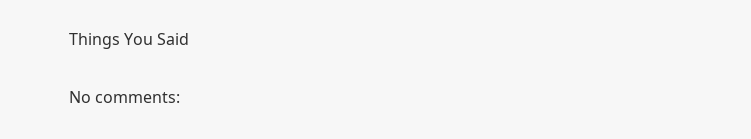Things You Said

No comments: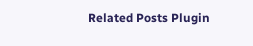Related Posts Plugin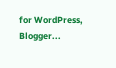for WordPress, Blogger...